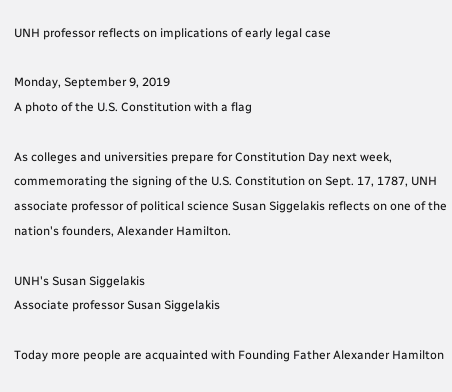UNH professor reflects on implications of early legal case

Monday, September 9, 2019
A photo of the U.S. Constitution with a flag

As colleges and universities prepare for Constitution Day next week, commemorating the signing of the U.S. Constitution on Sept. 17, 1787, UNH associate professor of political science Susan Siggelakis reflects on one of the nation's founders, Alexander Hamilton.

UNH's Susan Siggelakis
Associate professor Susan Siggelakis

Today more people are acquainted with Founding Father Alexander Hamilton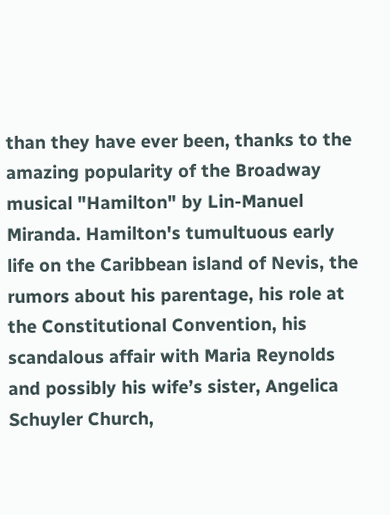than they have ever been, thanks to the amazing popularity of the Broadway musical "Hamilton" by Lin-Manuel Miranda. Hamilton's tumultuous early life on the Caribbean island of Nevis, the rumors about his parentage, his role at the Constitutional Convention, his scandalous affair with Maria Reynolds and possibly his wife’s sister, Angelica Schuyler Church,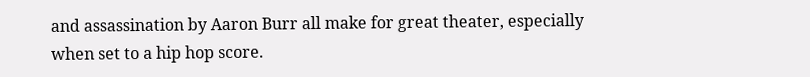and assassination by Aaron Burr all make for great theater, especially when set to a hip hop score.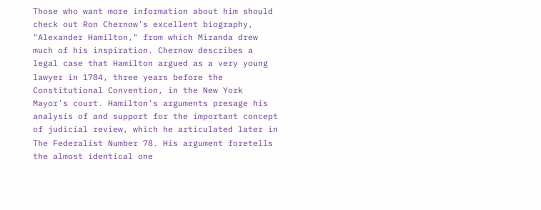Those who want more information about him should check out Ron Chernow’s excellent biography, "Alexander Hamilton," from which Miranda drew much of his inspiration. Chernow describes a legal case that Hamilton argued as a very young lawyer in 1784, three years before the Constitutional Convention, in the New York Mayor’s court. Hamilton’s arguments presage his analysis of and support for the important concept of judicial review, which he articulated later in The Federalist Number 78. His argument foretells the almost identical one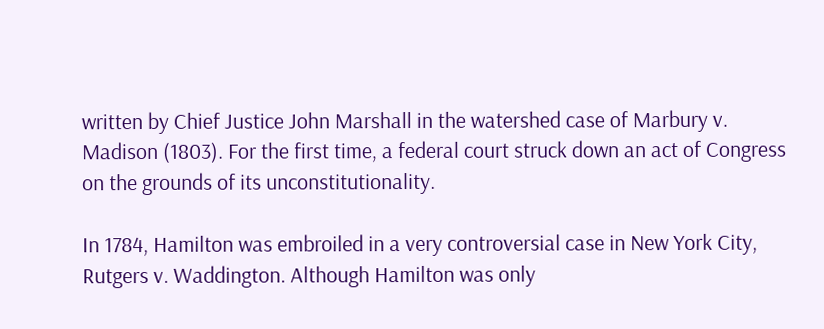written by Chief Justice John Marshall in the watershed case of Marbury v. Madison (1803). For the first time, a federal court struck down an act of Congress on the grounds of its unconstitutionality.

In 1784, Hamilton was embroiled in a very controversial case in New York City, Rutgers v. Waddington. Although Hamilton was only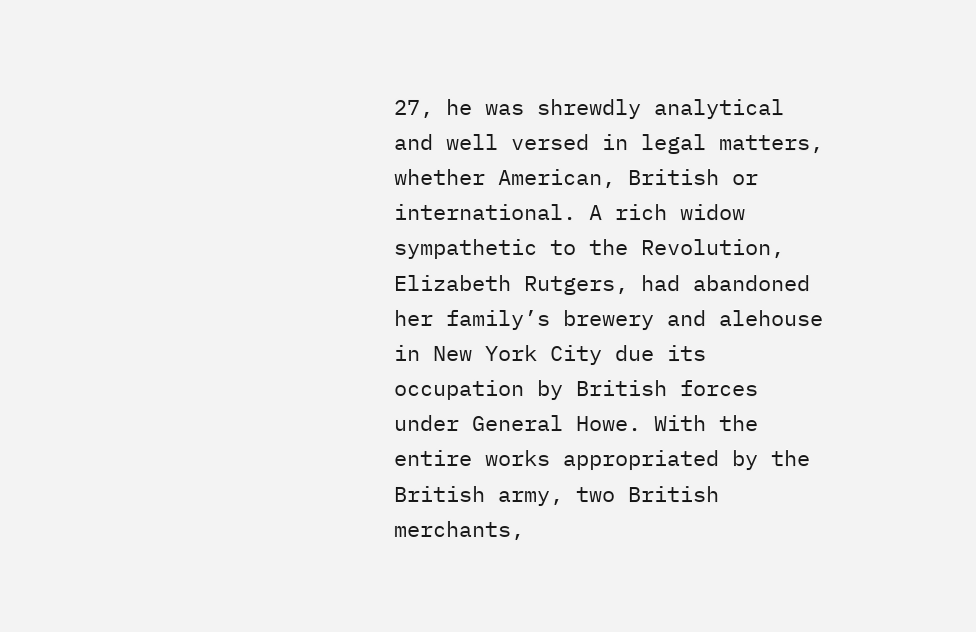27, he was shrewdly analytical and well versed in legal matters, whether American, British or international. A rich widow sympathetic to the Revolution, Elizabeth Rutgers, had abandoned her family’s brewery and alehouse in New York City due its occupation by British forces under General Howe. With the entire works appropriated by the British army, two British merchants,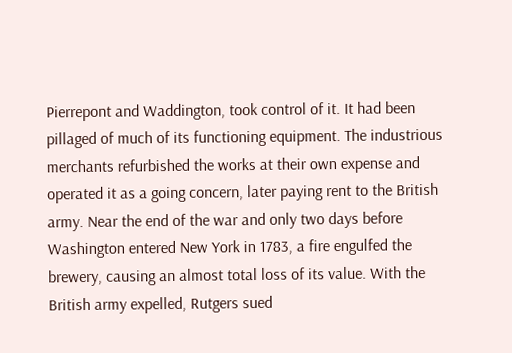Pierrepont and Waddington, took control of it. It had been pillaged of much of its functioning equipment. The industrious merchants refurbished the works at their own expense and operated it as a going concern, later paying rent to the British army. Near the end of the war and only two days before Washington entered New York in 1783, a fire engulfed the brewery, causing an almost total loss of its value. With the British army expelled, Rutgers sued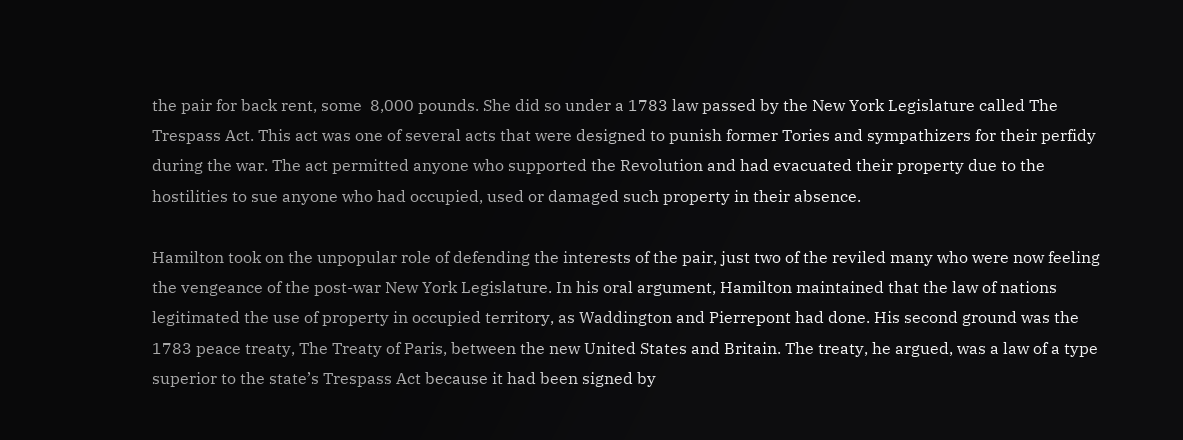the pair for back rent, some  8,000 pounds. She did so under a 1783 law passed by the New York Legislature called The Trespass Act. This act was one of several acts that were designed to punish former Tories and sympathizers for their perfidy during the war. The act permitted anyone who supported the Revolution and had evacuated their property due to the hostilities to sue anyone who had occupied, used or damaged such property in their absence.

Hamilton took on the unpopular role of defending the interests of the pair, just two of the reviled many who were now feeling the vengeance of the post-war New York Legislature. In his oral argument, Hamilton maintained that the law of nations legitimated the use of property in occupied territory, as Waddington and Pierrepont had done. His second ground was the 1783 peace treaty, The Treaty of Paris, between the new United States and Britain. The treaty, he argued, was a law of a type superior to the state’s Trespass Act because it had been signed by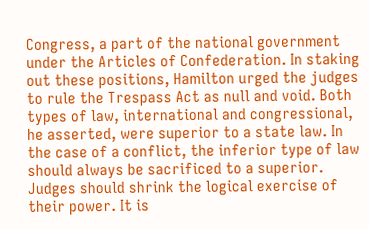Congress, a part of the national government under the Articles of Confederation. In staking out these positions, Hamilton urged the judges to rule the Trespass Act as null and void. Both types of law, international and congressional, he asserted, were superior to a state law. In the case of a conflict, the inferior type of law should always be sacrificed to a superior. Judges should shrink the logical exercise of their power. It is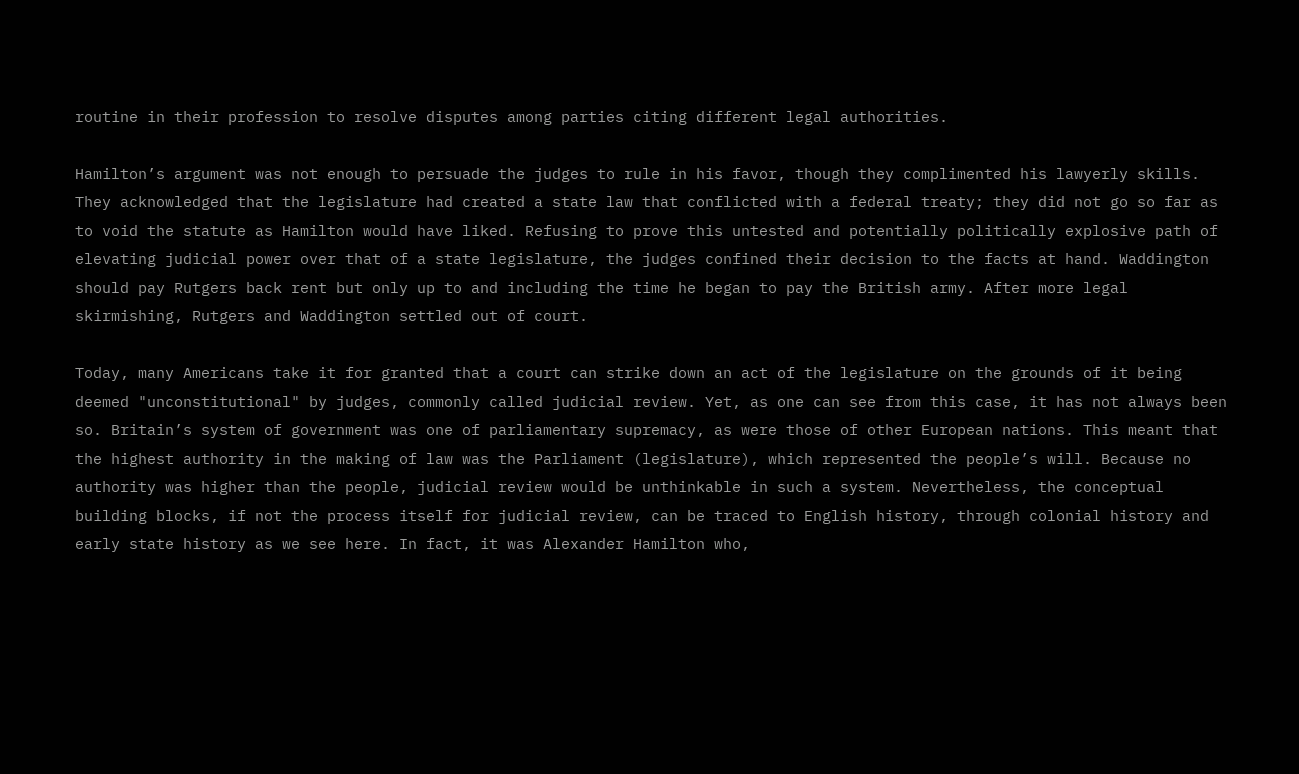routine in their profession to resolve disputes among parties citing different legal authorities.

Hamilton’s argument was not enough to persuade the judges to rule in his favor, though they complimented his lawyerly skills. They acknowledged that the legislature had created a state law that conflicted with a federal treaty; they did not go so far as to void the statute as Hamilton would have liked. Refusing to prove this untested and potentially politically explosive path of elevating judicial power over that of a state legislature, the judges confined their decision to the facts at hand. Waddington should pay Rutgers back rent but only up to and including the time he began to pay the British army. After more legal skirmishing, Rutgers and Waddington settled out of court.

Today, many Americans take it for granted that a court can strike down an act of the legislature on the grounds of it being deemed "unconstitutional" by judges, commonly called judicial review. Yet, as one can see from this case, it has not always been so. Britain’s system of government was one of parliamentary supremacy, as were those of other European nations. This meant that the highest authority in the making of law was the Parliament (legislature), which represented the people’s will. Because no authority was higher than the people, judicial review would be unthinkable in such a system. Nevertheless, the conceptual building blocks, if not the process itself for judicial review, can be traced to English history, through colonial history and early state history as we see here. In fact, it was Alexander Hamilton who,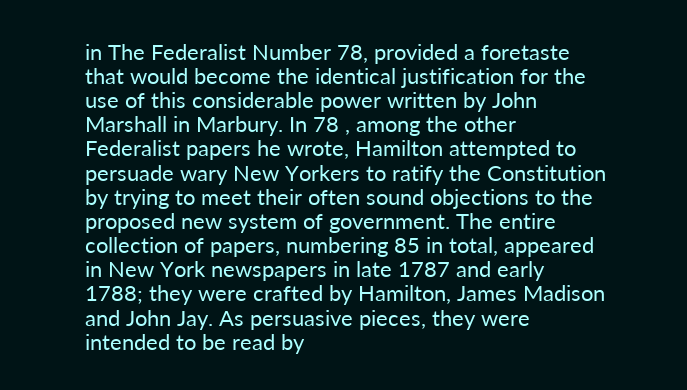in The Federalist Number 78, provided a foretaste that would become the identical justification for the use of this considerable power written by John Marshall in Marbury. In 78 , among the other Federalist papers he wrote, Hamilton attempted to persuade wary New Yorkers to ratify the Constitution by trying to meet their often sound objections to the proposed new system of government. The entire collection of papers, numbering 85 in total, appeared in New York newspapers in late 1787 and early 1788; they were crafted by Hamilton, James Madison and John Jay. As persuasive pieces, they were intended to be read by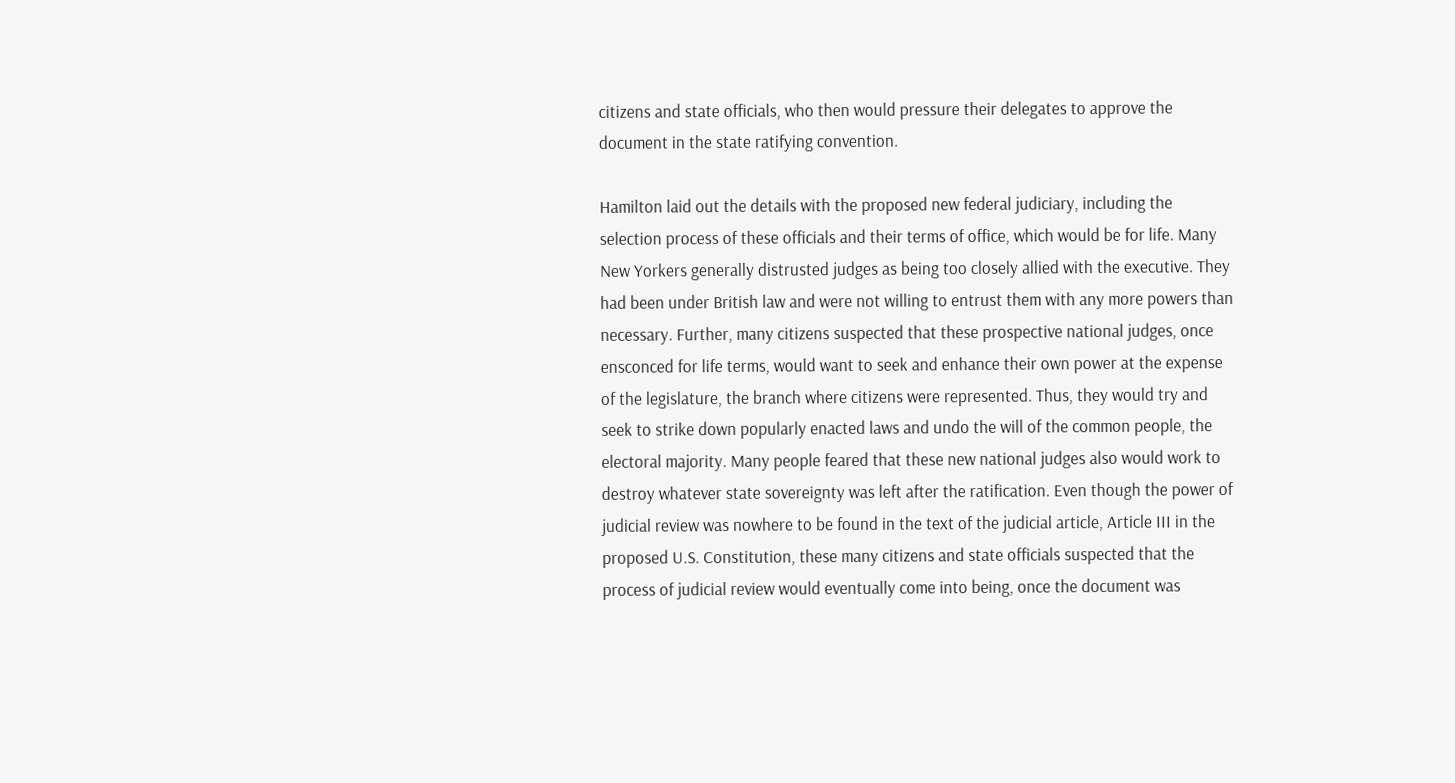citizens and state officials, who then would pressure their delegates to approve the document in the state ratifying convention.

Hamilton laid out the details with the proposed new federal judiciary, including the selection process of these officials and their terms of office, which would be for life. Many New Yorkers generally distrusted judges as being too closely allied with the executive. They had been under British law and were not willing to entrust them with any more powers than necessary. Further, many citizens suspected that these prospective national judges, once ensconced for life terms, would want to seek and enhance their own power at the expense of the legislature, the branch where citizens were represented. Thus, they would try and seek to strike down popularly enacted laws and undo the will of the common people, the electoral majority. Many people feared that these new national judges also would work to destroy whatever state sovereignty was left after the ratification. Even though the power of judicial review was nowhere to be found in the text of the judicial article, Article III in the proposed U.S. Constitution, these many citizens and state officials suspected that the process of judicial review would eventually come into being, once the document was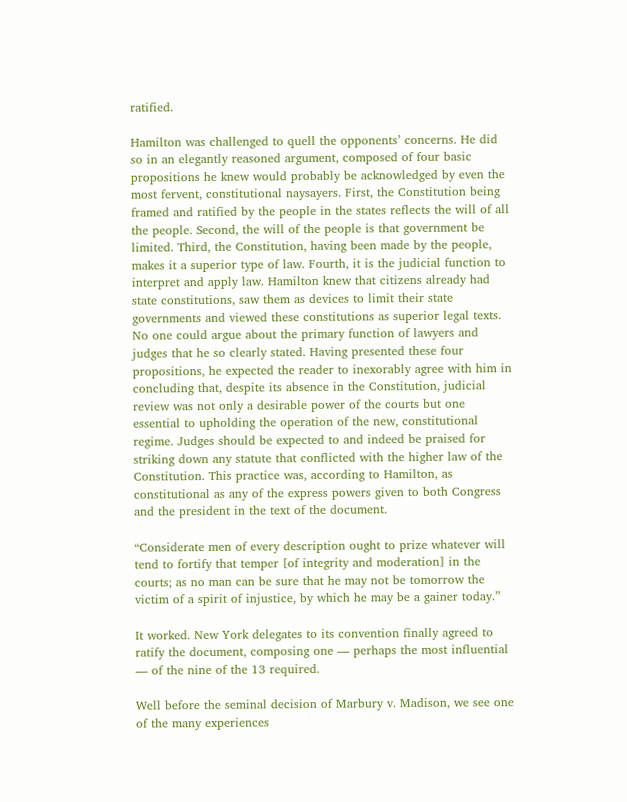ratified.

Hamilton was challenged to quell the opponents’ concerns. He did so in an elegantly reasoned argument, composed of four basic propositions he knew would probably be acknowledged by even the most fervent, constitutional naysayers. First, the Constitution being framed and ratified by the people in the states reflects the will of all the people. Second, the will of the people is that government be limited. Third, the Constitution, having been made by the people, makes it a superior type of law. Fourth, it is the judicial function to interpret and apply law. Hamilton knew that citizens already had state constitutions, saw them as devices to limit their state governments and viewed these constitutions as superior legal texts. No one could argue about the primary function of lawyers and judges that he so clearly stated. Having presented these four propositions, he expected the reader to inexorably agree with him in concluding that, despite its absence in the Constitution, judicial review was not only a desirable power of the courts but one essential to upholding the operation of the new, constitutional regime. Judges should be expected to and indeed be praised for striking down any statute that conflicted with the higher law of the Constitution. This practice was, according to Hamilton, as constitutional as any of the express powers given to both Congress and the president in the text of the document.

“Considerate men of every description ought to prize whatever will tend to fortify that temper [of integrity and moderation] in the courts; as no man can be sure that he may not be tomorrow the victim of a spirit of injustice, by which he may be a gainer today.”

It worked. New York delegates to its convention finally agreed to ratify the document, composing one — perhaps the most influential — of the nine of the 13 required.

Well before the seminal decision of Marbury v. Madison, we see one of the many experiences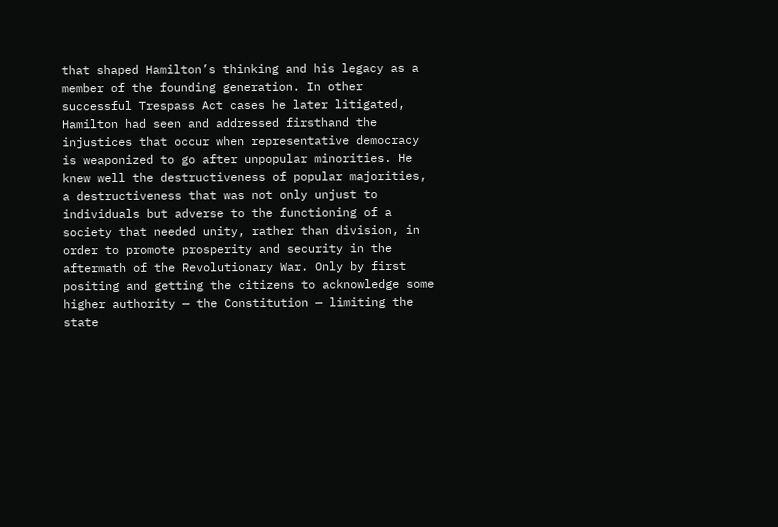that shaped Hamilton’s thinking and his legacy as a member of the founding generation. In other successful Trespass Act cases he later litigated, Hamilton had seen and addressed firsthand the injustices that occur when representative democracy is weaponized to go after unpopular minorities. He knew well the destructiveness of popular majorities, a destructiveness that was not only unjust to individuals but adverse to the functioning of a society that needed unity, rather than division, in order to promote prosperity and security in the aftermath of the Revolutionary War. Only by first positing and getting the citizens to acknowledge some higher authority — the Constitution — limiting the state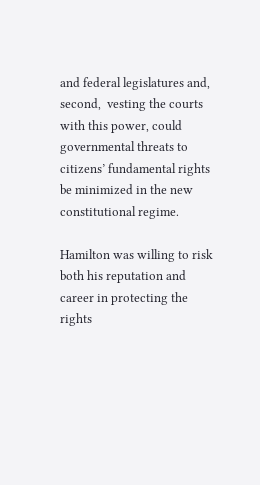and federal legislatures and, second,  vesting the courts with this power, could governmental threats to citizens’ fundamental rights be minimized in the new constitutional regime.

Hamilton was willing to risk both his reputation and career in protecting the rights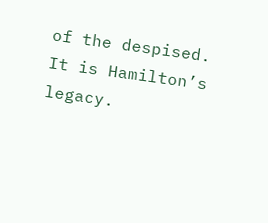of the despised. It is Hamilton’s legacy.